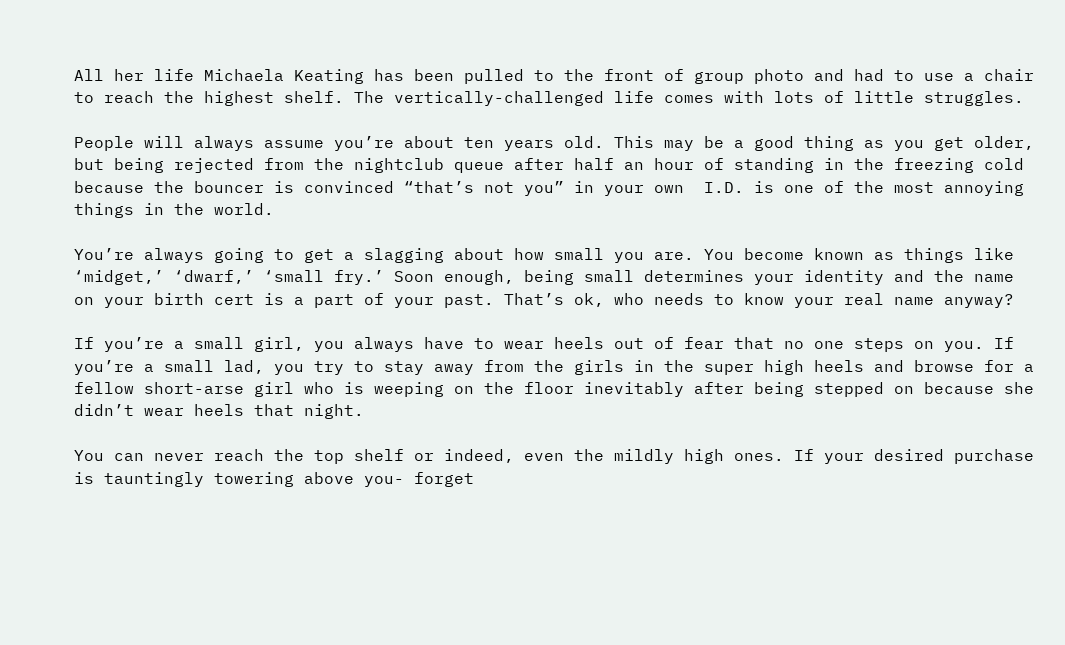All her life Michaela Keating has been pulled to the front of group photo and had to use a chair to reach the highest shelf. The vertically-challenged life comes with lots of little struggles.

People will always assume you’re about ten years old. This may be a good thing as you get older, but being rejected from the nightclub queue after half an hour of standing in the freezing cold because the bouncer is convinced “that’s not you” in your own  I.D. is one of the most annoying things in the world.

You’re always going to get a slagging about how small you are. You become known as things like ‘midget,’ ‘dwarf,’ ‘small fry.’ Soon enough, being small determines your identity and the name on your birth cert is a part of your past. That’s ok, who needs to know your real name anyway?

If you’re a small girl, you always have to wear heels out of fear that no one steps on you. If you’re a small lad, you try to stay away from the girls in the super high heels and browse for a fellow short-arse girl who is weeping on the floor inevitably after being stepped on because she didn’t wear heels that night.

You can never reach the top shelf or indeed, even the mildly high ones. If your desired purchase is tauntingly towering above you- forget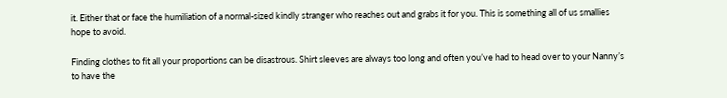it. Either that or face the humiliation of a normal-sized kindly stranger who reaches out and grabs it for you. This is something all of us smallies hope to avoid.

Finding clothes to fit all your proportions can be disastrous. Shirt sleeves are always too long and often you’ve had to head over to your Nanny’s to have the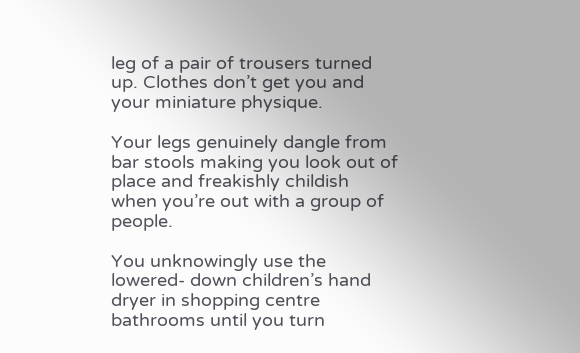leg of a pair of trousers turned up. Clothes don’t get you and your miniature physique.

Your legs genuinely dangle from bar stools making you look out of place and freakishly childish when you’re out with a group of people.

You unknowingly use the lowered- down children’s hand dryer in shopping centre bathrooms until you turn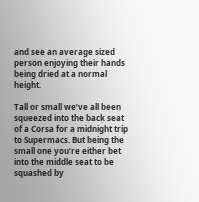and see an average sized person enjoying their hands being dried at a normal height.

Tall or small we’ve all been squeezed into the back seat of a Corsa for a midnight trip to Supermacs. But being the small one you’re either bet into the middle seat to be squashed by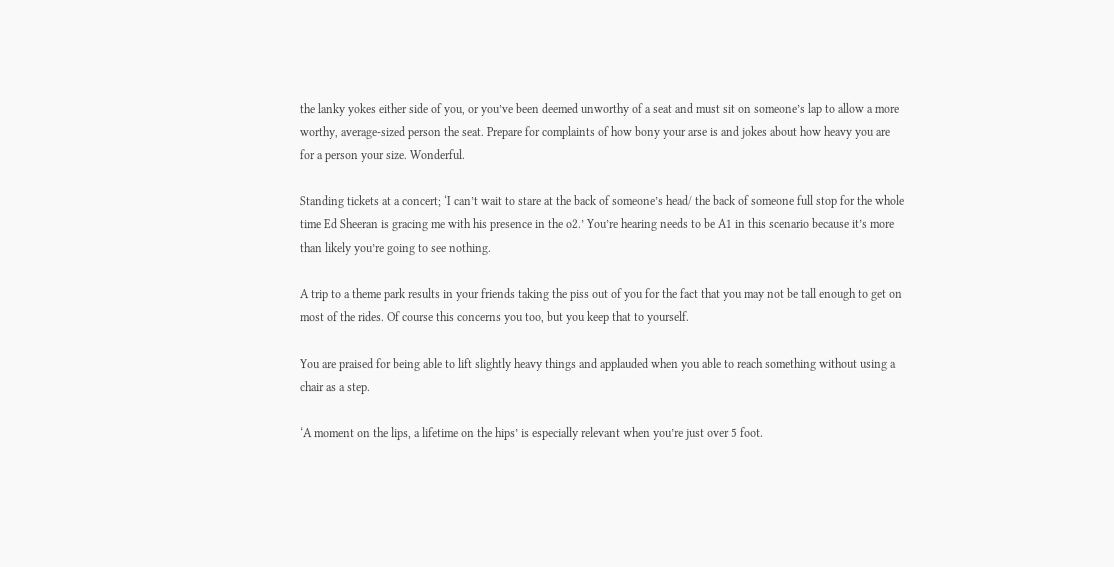the lanky yokes either side of you, or you’ve been deemed unworthy of a seat and must sit on someone’s lap to allow a more worthy, average-sized person the seat. Prepare for complaints of how bony your arse is and jokes about how heavy you are for a person your size. Wonderful.

Standing tickets at a concert; ‘I can’t wait to stare at the back of someone’s head/ the back of someone full stop for the whole time Ed Sheeran is gracing me with his presence in the o2.’ You’re hearing needs to be A1 in this scenario because it’s more than likely you’re going to see nothing.

A trip to a theme park results in your friends taking the piss out of you for the fact that you may not be tall enough to get on most of the rides. Of course this concerns you too, but you keep that to yourself.

You are praised for being able to lift slightly heavy things and applauded when you able to reach something without using a chair as a step.

‘A moment on the lips, a lifetime on the hips’ is especially relevant when you’re just over 5 foot.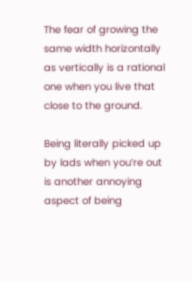The fear of growing the same width horizontally as vertically is a rational one when you live that close to the ground.

Being literally picked up by lads when you’re out is another annoying aspect of being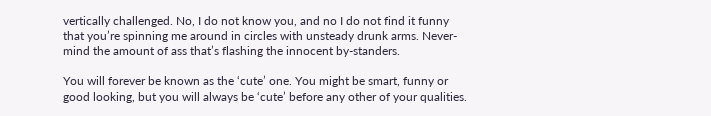vertically challenged. No, I do not know you, and no I do not find it funny that you’re spinning me around in circles with unsteady drunk arms. Never- mind the amount of ass that’s flashing the innocent by-standers.

You will forever be known as the ‘cute’ one. You might be smart, funny or good looking, but you will always be ‘cute’ before any other of your qualities.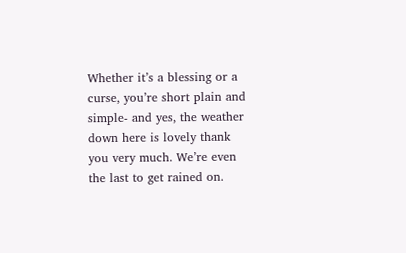Whether it’s a blessing or a curse, you’re short plain and simple- and yes, the weather down here is lovely thank you very much. We’re even the last to get rained on.